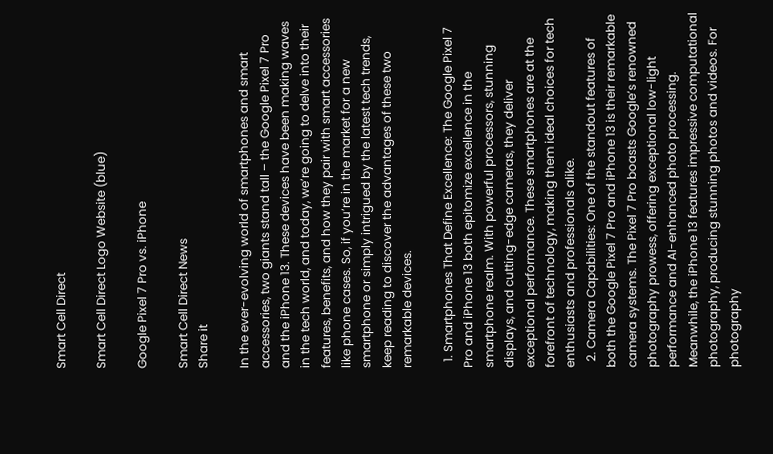Smart Cell Direct

Smart Cell Direct Logo Website (blue)

Google Pixel 7 Pro vs. iPhone

Smart Cell Direct News
Share it

In the ever-evolving world of smartphones and smart accessories, two giants stand tall – the Google Pixel 7 Pro and the iPhone 13. These devices have been making waves in the tech world, and today, we’re going to delve into their features, benefits, and how they pair with smart accessories like phone cases. So, if you’re in the market for a new smartphone or simply intrigued by the latest tech trends, keep reading to discover the advantages of these two remarkable devices.

  1. Smartphones That Define Excellence: The Google Pixel 7 Pro and iPhone 13 both epitomize excellence in the smartphone realm. With powerful processors, stunning displays, and cutting-edge cameras, they deliver exceptional performance. These smartphones are at the forefront of technology, making them ideal choices for tech enthusiasts and professionals alike.
  2. Camera Capabilities: One of the standout features of both the Google Pixel 7 Pro and iPhone 13 is their remarkable camera systems. The Pixel 7 Pro boasts Google’s renowned photography prowess, offering exceptional low-light performance and AI-enhanced photo processing. Meanwhile, the iPhone 13 features impressive computational photography, producing stunning photos and videos. For photography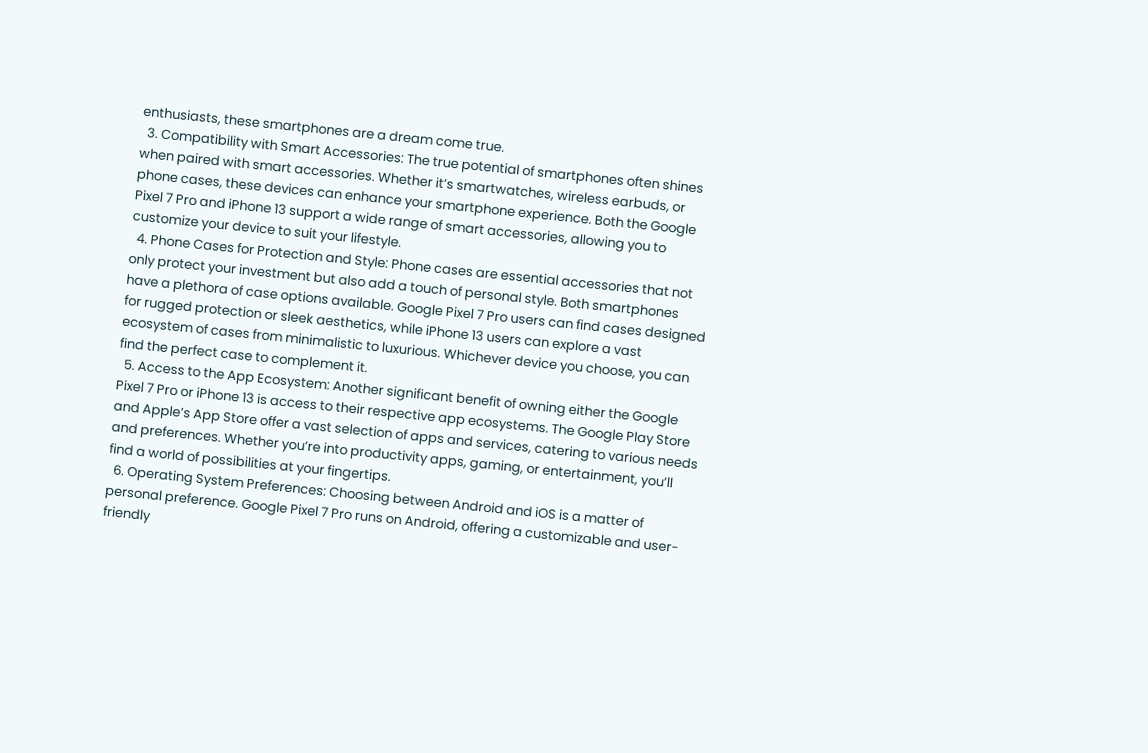enthusiasts, these smartphones are a dream come true.
  3. Compatibility with Smart Accessories: The true potential of smartphones often shines when paired with smart accessories. Whether it’s smartwatches, wireless earbuds, or phone cases, these devices can enhance your smartphone experience. Both the Google Pixel 7 Pro and iPhone 13 support a wide range of smart accessories, allowing you to customize your device to suit your lifestyle.
  4. Phone Cases for Protection and Style: Phone cases are essential accessories that not only protect your investment but also add a touch of personal style. Both smartphones have a plethora of case options available. Google Pixel 7 Pro users can find cases designed for rugged protection or sleek aesthetics, while iPhone 13 users can explore a vast ecosystem of cases from minimalistic to luxurious. Whichever device you choose, you can find the perfect case to complement it.
  5. Access to the App Ecosystem: Another significant benefit of owning either the Google Pixel 7 Pro or iPhone 13 is access to their respective app ecosystems. The Google Play Store and Apple’s App Store offer a vast selection of apps and services, catering to various needs and preferences. Whether you’re into productivity apps, gaming, or entertainment, you’ll find a world of possibilities at your fingertips.
  6. Operating System Preferences: Choosing between Android and iOS is a matter of personal preference. Google Pixel 7 Pro runs on Android, offering a customizable and user-friendly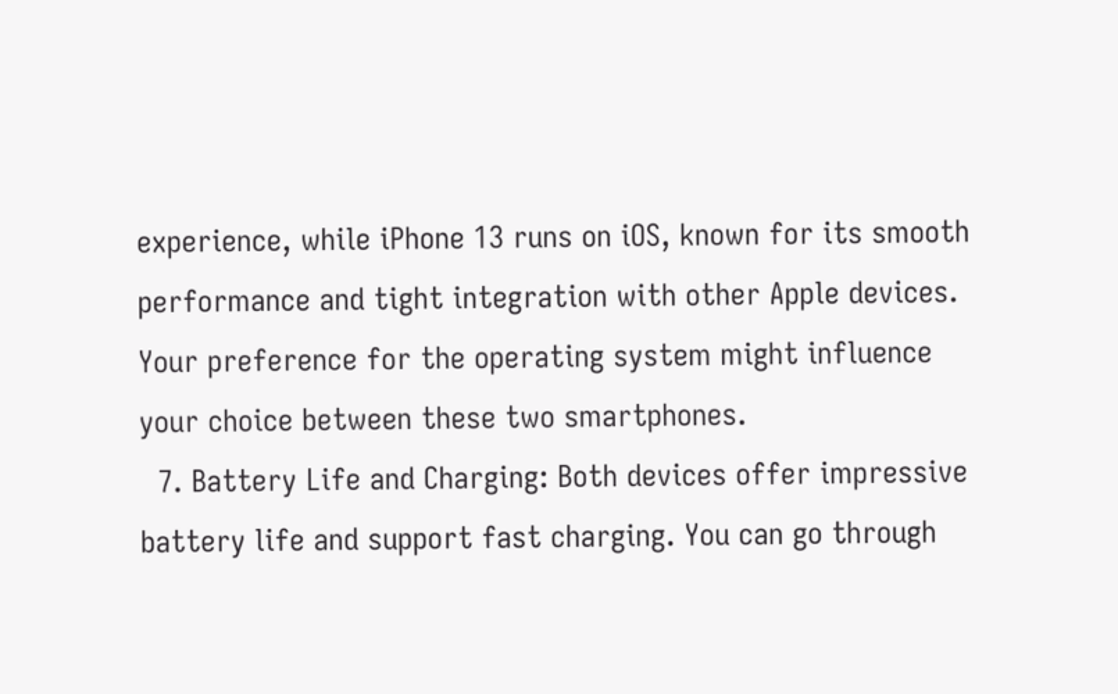experience, while iPhone 13 runs on iOS, known for its smooth performance and tight integration with other Apple devices. Your preference for the operating system might influence your choice between these two smartphones.
  7. Battery Life and Charging: Both devices offer impressive battery life and support fast charging. You can go through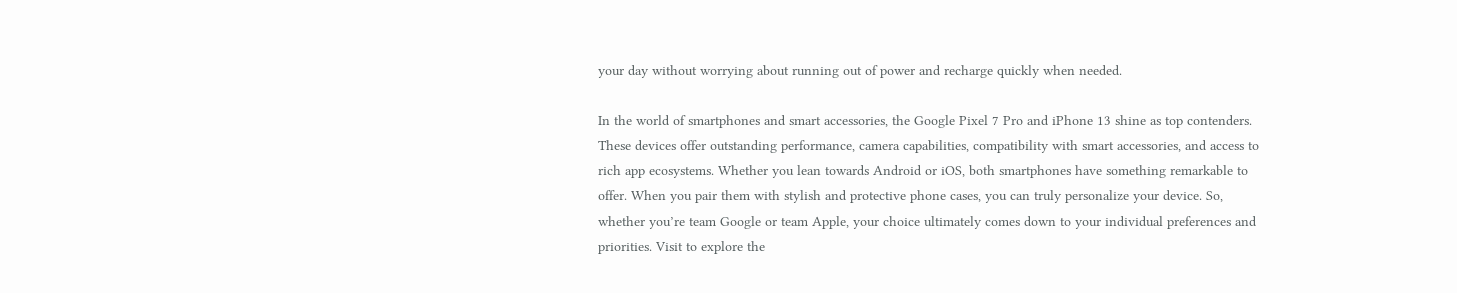your day without worrying about running out of power and recharge quickly when needed.

In the world of smartphones and smart accessories, the Google Pixel 7 Pro and iPhone 13 shine as top contenders. These devices offer outstanding performance, camera capabilities, compatibility with smart accessories, and access to rich app ecosystems. Whether you lean towards Android or iOS, both smartphones have something remarkable to offer. When you pair them with stylish and protective phone cases, you can truly personalize your device. So, whether you’re team Google or team Apple, your choice ultimately comes down to your individual preferences and priorities. Visit to explore the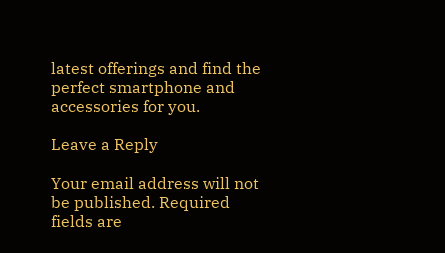latest offerings and find the perfect smartphone and accessories for you.

Leave a Reply

Your email address will not be published. Required fields are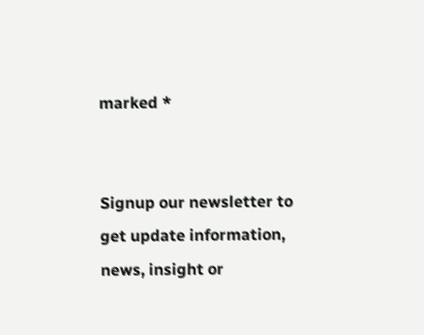marked *


Signup our newsletter to get update information, news, insight or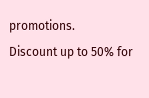promotions.
Discount up to 50% for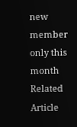new member only this month
Related Article